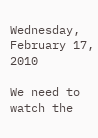Wednesday, February 17, 2010

We need to watch the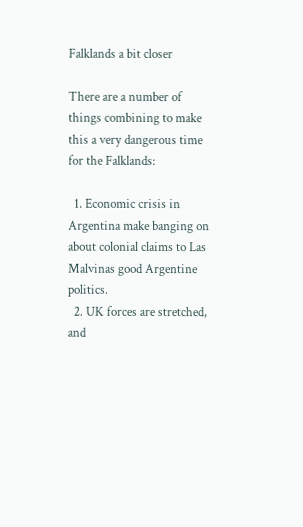Falklands a bit closer

There are a number of things combining to make this a very dangerous time for the Falklands:

  1. Economic crisis in Argentina make banging on about colonial claims to Las Malvinas good Argentine politics.
  2. UK forces are stretched, and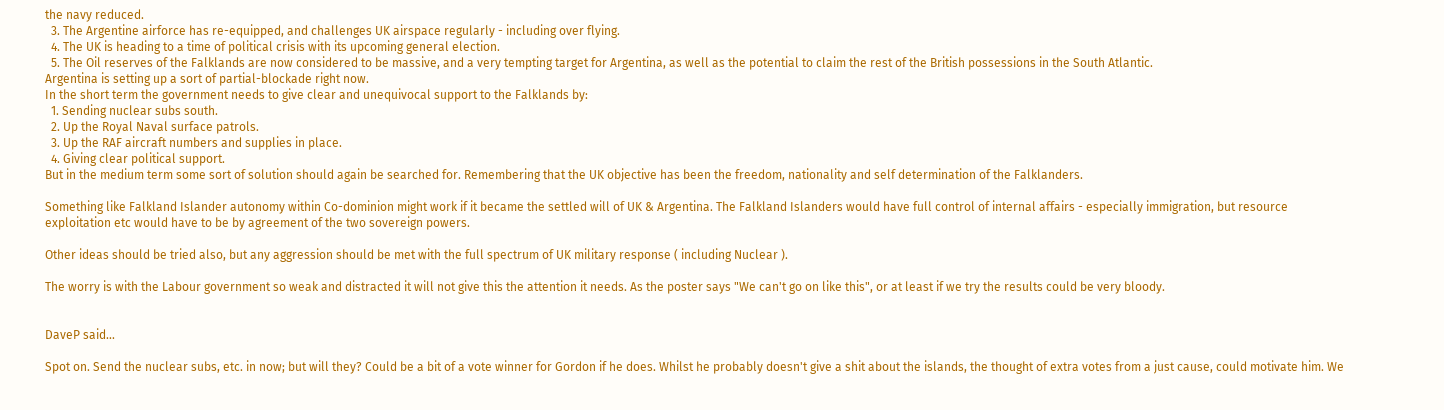the navy reduced.
  3. The Argentine airforce has re-equipped, and challenges UK airspace regularly - including over flying.
  4. The UK is heading to a time of political crisis with its upcoming general election.
  5. The Oil reserves of the Falklands are now considered to be massive, and a very tempting target for Argentina, as well as the potential to claim the rest of the British possessions in the South Atlantic.
Argentina is setting up a sort of partial-blockade right now.
In the short term the government needs to give clear and unequivocal support to the Falklands by:
  1. Sending nuclear subs south.
  2. Up the Royal Naval surface patrols.
  3. Up the RAF aircraft numbers and supplies in place.
  4. Giving clear political support.
But in the medium term some sort of solution should again be searched for. Remembering that the UK objective has been the freedom, nationality and self determination of the Falklanders.

Something like Falkland Islander autonomy within Co-dominion might work if it became the settled will of UK & Argentina. The Falkland Islanders would have full control of internal affairs - especially immigration, but resource exploitation etc would have to be by agreement of the two sovereign powers.

Other ideas should be tried also, but any aggression should be met with the full spectrum of UK military response ( including Nuclear ).

The worry is with the Labour government so weak and distracted it will not give this the attention it needs. As the poster says "We can't go on like this", or at least if we try the results could be very bloody.


DaveP said...

Spot on. Send the nuclear subs, etc. in now; but will they? Could be a bit of a vote winner for Gordon if he does. Whilst he probably doesn't give a shit about the islands, the thought of extra votes from a just cause, could motivate him. We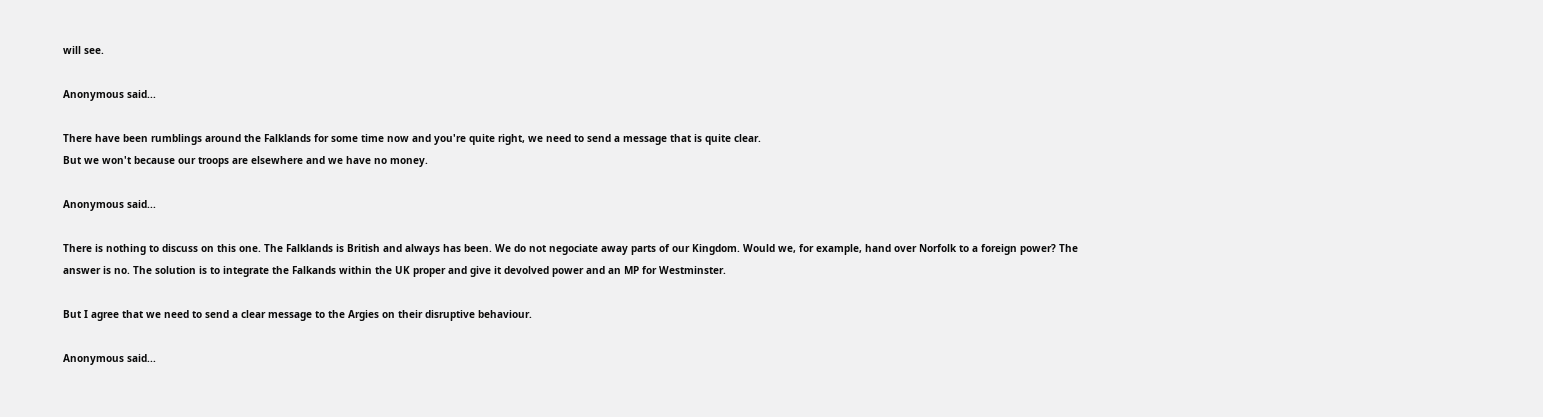will see.

Anonymous said...

There have been rumblings around the Falklands for some time now and you're quite right, we need to send a message that is quite clear.
But we won't because our troops are elsewhere and we have no money.

Anonymous said...

There is nothing to discuss on this one. The Falklands is British and always has been. We do not negociate away parts of our Kingdom. Would we, for example, hand over Norfolk to a foreign power? The answer is no. The solution is to integrate the Falkands within the UK proper and give it devolved power and an MP for Westminster.

But I agree that we need to send a clear message to the Argies on their disruptive behaviour.

Anonymous said...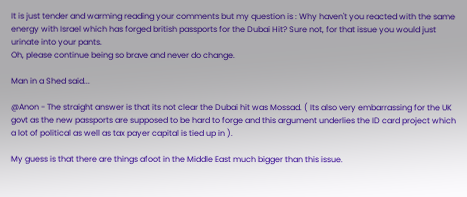It is just tender and warming reading your comments but my question is : Why haven't you reacted with the same energy with Israel which has forged british passports for the Dubai Hit? Sure not, for that issue you would just urinate into your pants.
Oh, please continue being so brave and never do change.

Man in a Shed said...

@Anon - The straight answer is that its not clear the Dubai hit was Mossad. ( Its also very embarrassing for the UK govt as the new passports are supposed to be hard to forge and this argument underlies the ID card project which a lot of political as well as tax payer capital is tied up in ).

My guess is that there are things afoot in the Middle East much bigger than this issue.